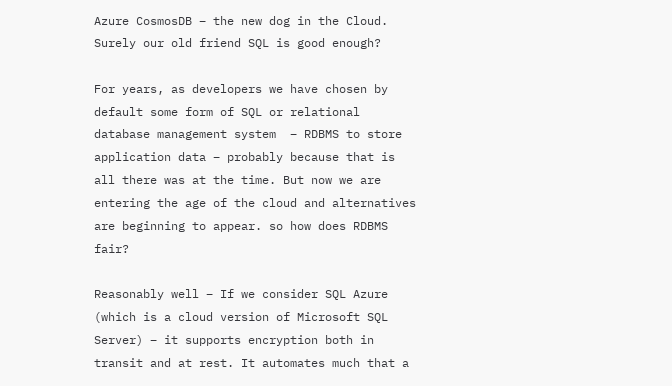Azure CosmosDB – the new dog in the Cloud. Surely our old friend SQL is good enough?

For years, as developers we have chosen by default some form of SQL or relational database management system  – RDBMS to store application data – probably because that is all there was at the time. But now we are entering the age of the cloud and alternatives are beginning to appear. so how does RDBMS fair?

Reasonably well – If we consider SQL Azure (which is a cloud version of Microsoft SQL Server) – it supports encryption both in transit and at rest. It automates much that a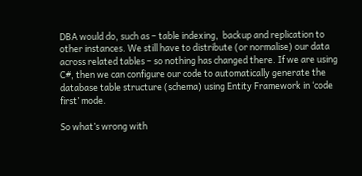DBA would do, such as – table indexing,  backup and replication to other instances. We still have to distribute (or normalise) our data across related tables – so nothing has changed there. If we are using C#, then we can configure our code to automatically generate the database table structure (schema) using Entity Framework in ‘code first’ mode.

So what’s wrong with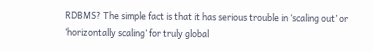RDBMS? The simple fact is that it has serious trouble in ‘scaling out’ or ‘horizontally scaling’ for truly global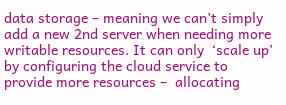data storage – meaning we can’t simply add a new 2nd server when needing more writable resources. It can only  ‘scale up’ by configuring the cloud service to provide more resources –  allocating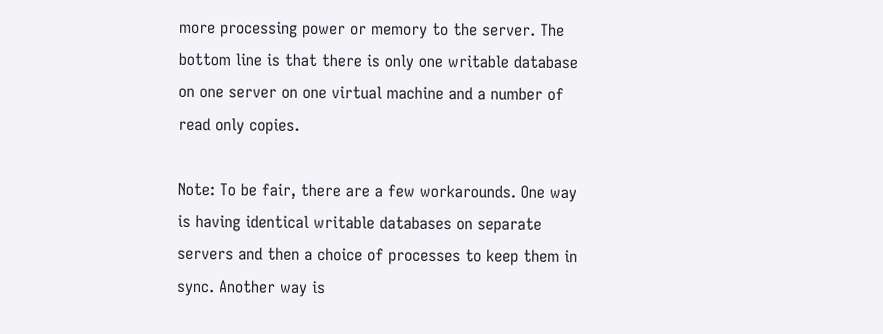more processing power or memory to the server. The bottom line is that there is only one writable database on one server on one virtual machine and a number of read only copies.

Note: To be fair, there are a few workarounds. One way is having identical writable databases on separate servers and then a choice of processes to keep them in sync. Another way is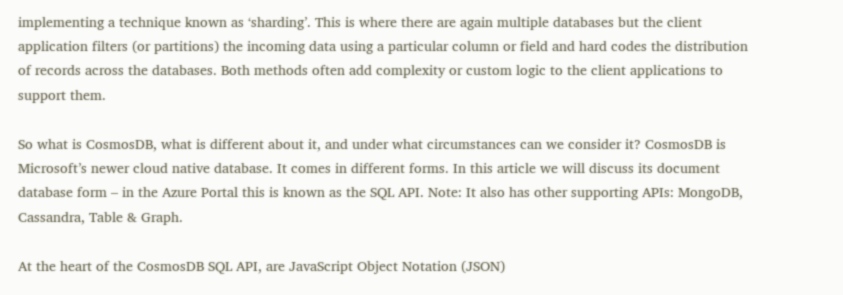implementing a technique known as ‘sharding’. This is where there are again multiple databases but the client application filters (or partitions) the incoming data using a particular column or field and hard codes the distribution of records across the databases. Both methods often add complexity or custom logic to the client applications to support them.

So what is CosmosDB, what is different about it, and under what circumstances can we consider it? CosmosDB is Microsoft’s newer cloud native database. It comes in different forms. In this article we will discuss its document database form – in the Azure Portal this is known as the SQL API. Note: It also has other supporting APIs: MongoDB, Cassandra, Table & Graph.

At the heart of the CosmosDB SQL API, are JavaScript Object Notation (JSON)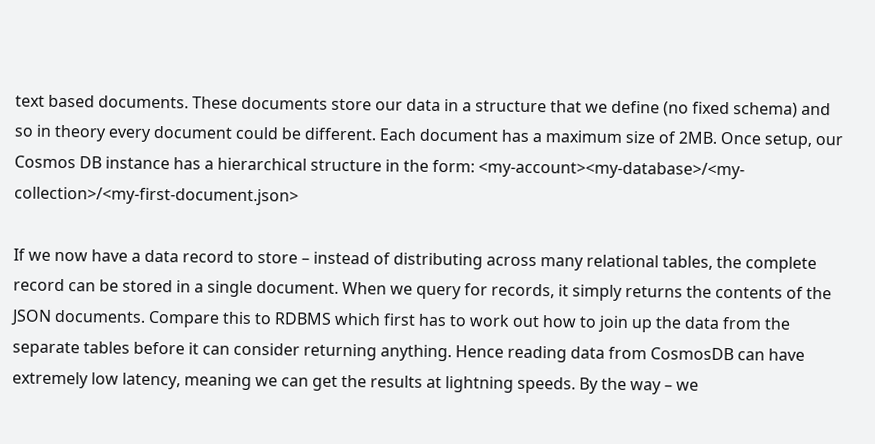text based documents. These documents store our data in a structure that we define (no fixed schema) and so in theory every document could be different. Each document has a maximum size of 2MB. Once setup, our Cosmos DB instance has a hierarchical structure in the form: <my-account><my-database>/<my-collection>/<my-first-document.json>

If we now have a data record to store – instead of distributing across many relational tables, the complete record can be stored in a single document. When we query for records, it simply returns the contents of the JSON documents. Compare this to RDBMS which first has to work out how to join up the data from the separate tables before it can consider returning anything. Hence reading data from CosmosDB can have extremely low latency, meaning we can get the results at lightning speeds. By the way – we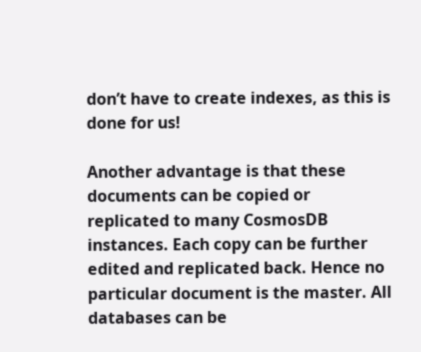don’t have to create indexes, as this is done for us!

Another advantage is that these documents can be copied or replicated to many CosmosDB instances. Each copy can be further edited and replicated back. Hence no particular document is the master. All databases can be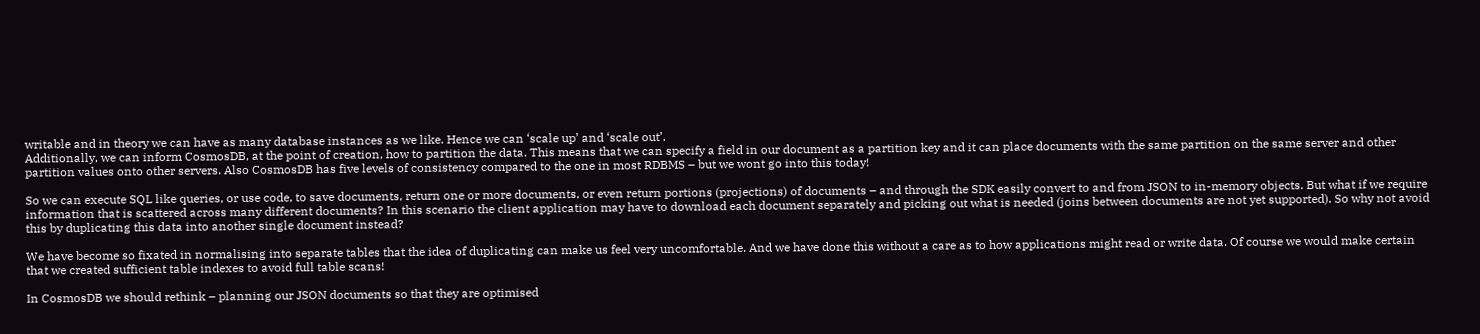writable and in theory we can have as many database instances as we like. Hence we can ‘scale up’ and ‘scale out’.
Additionally, we can inform CosmosDB, at the point of creation, how to partition the data. This means that we can specify a field in our document as a partition key and it can place documents with the same partition on the same server and other partition values onto other servers. Also CosmosDB has five levels of consistency compared to the one in most RDBMS – but we wont go into this today!

So we can execute SQL like queries, or use code, to save documents, return one or more documents, or even return portions (projections) of documents – and through the SDK easily convert to and from JSON to in-memory objects. But what if we require information that is scattered across many different documents? In this scenario the client application may have to download each document separately and picking out what is needed (joins between documents are not yet supported). So why not avoid this by duplicating this data into another single document instead?

We have become so fixated in normalising into separate tables that the idea of duplicating can make us feel very uncomfortable. And we have done this without a care as to how applications might read or write data. Of course we would make certain that we created sufficient table indexes to avoid full table scans!

In CosmosDB we should rethink – planning our JSON documents so that they are optimised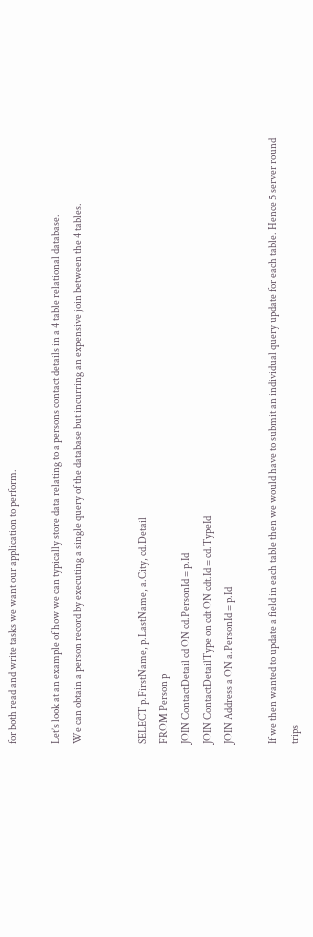for both read and write tasks we want our application to perform.

Let’s look at an example of how we can typically store data relating to a persons contact details in a 4 table relational database.
We can obtain a person record by executing a single query of the database but incurring an expensive join between the 4 tables.


SELECT p.FirstName, p.LastName, a.City, cd.Detail
FROM Person p
JOIN ContactDetail cd ON cd.PersonId = p.Id
JOIN ContactDetailType on cdt ON cdt.Id = cd.TypeId
JOIN Address a ON a.PersonId = p.Id

If we then wanted to update a field in each table then we would have to submit an individual query update for each table. Hence 5 server round trips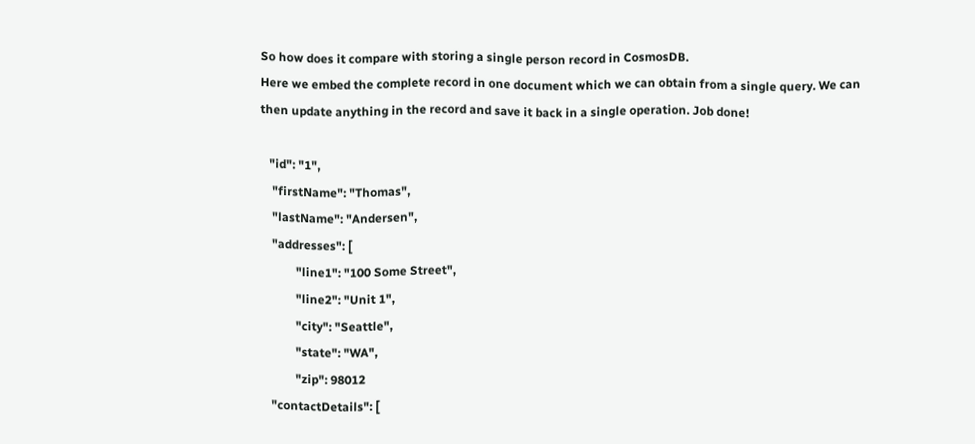So how does it compare with storing a single person record in CosmosDB.
Here we embed the complete record in one document which we can obtain from a single query. We can then update anything in the record and save it back in a single operation. Job done!

   "id": "1",
    "firstName": "Thomas",
    "lastName": "Andersen",
    "addresses": [
            "line1": "100 Some Street",
            "line2": "Unit 1",
            "city": "Seattle",
            "state": "WA",
            "zip": 98012
    "contactDetails": [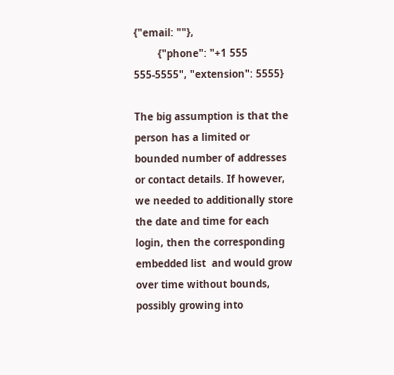{"email: ""},
        {"phone": "+1 555 555-5555", "extension": 5555}

The big assumption is that the person has a limited or bounded number of addresses or contact details. If however, we needed to additionally store the date and time for each login, then the corresponding embedded list  and would grow over time without bounds, possibly growing into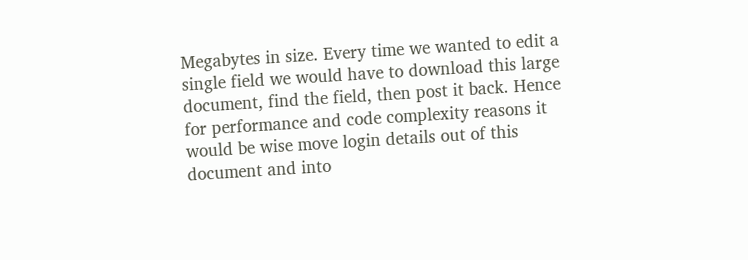Megabytes in size. Every time we wanted to edit a single field we would have to download this large document, find the field, then post it back. Hence for performance and code complexity reasons it would be wise move login details out of this document and into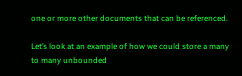one or more other documents that can be referenced.

Let’s look at an example of how we could store a many to many unbounded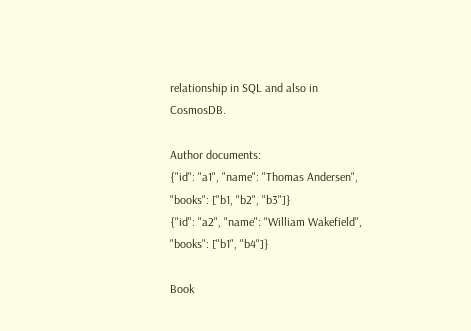relationship in SQL and also in CosmosDB.

Author documents:
{"id": "a1", "name": "Thomas Andersen", "books": ["b1, "b2", "b3"]}
{"id": "a2", "name": "William Wakefield", "books": ["b1", "b4"]}

Book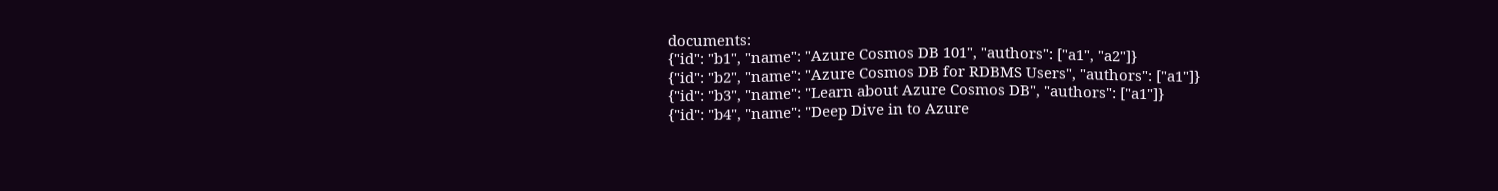documents:
{"id": "b1", "name": "Azure Cosmos DB 101", "authors": ["a1", "a2"]}
{"id": "b2", "name": "Azure Cosmos DB for RDBMS Users", "authors": ["a1"]}
{"id": "b3", "name": "Learn about Azure Cosmos DB", "authors": ["a1"]}
{"id": "b4", "name": "Deep Dive in to Azure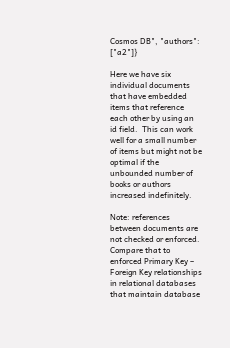Cosmos DB", "authors": ["a2"]}

Here we have six individual documents that have embedded items that reference each other by using an id field.  This can work well for a small number of items but might not be optimal if the unbounded number of books or authors increased indefinitely.

Note: references between documents are not checked or enforced. Compare that to enforced Primary Key – Foreign Key relationships in relational databases that maintain database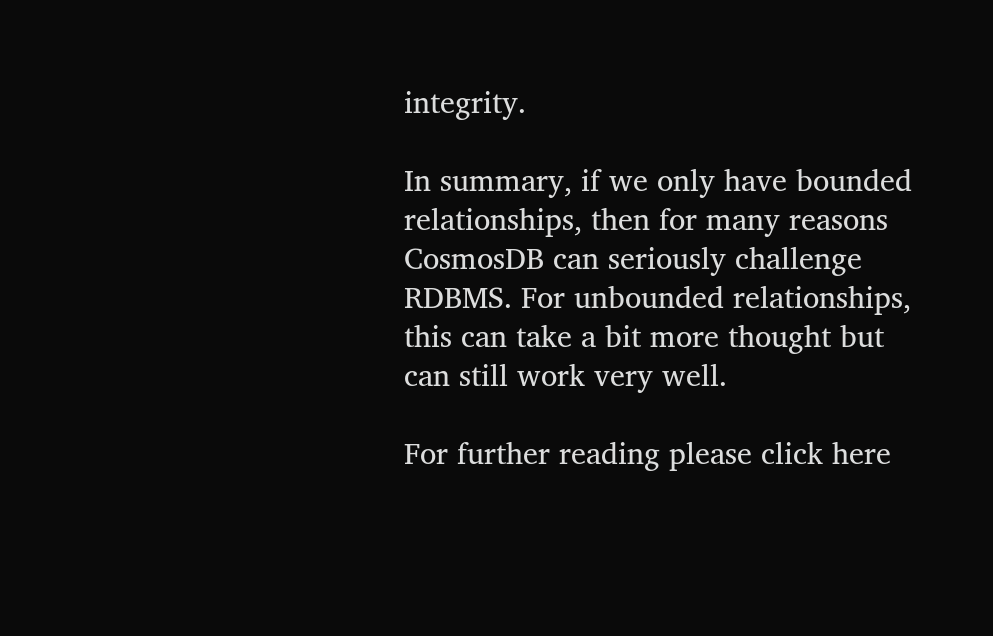integrity.

In summary, if we only have bounded relationships, then for many reasons CosmosDB can seriously challenge RDBMS. For unbounded relationships, this can take a bit more thought but can still work very well.

For further reading please click here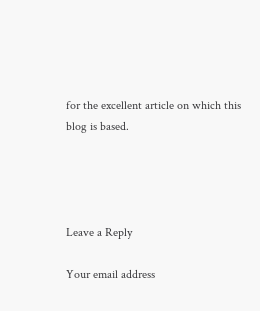for the excellent article on which this blog is based.




Leave a Reply

Your email address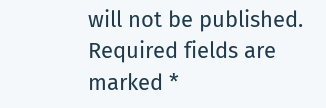will not be published. Required fields are marked *